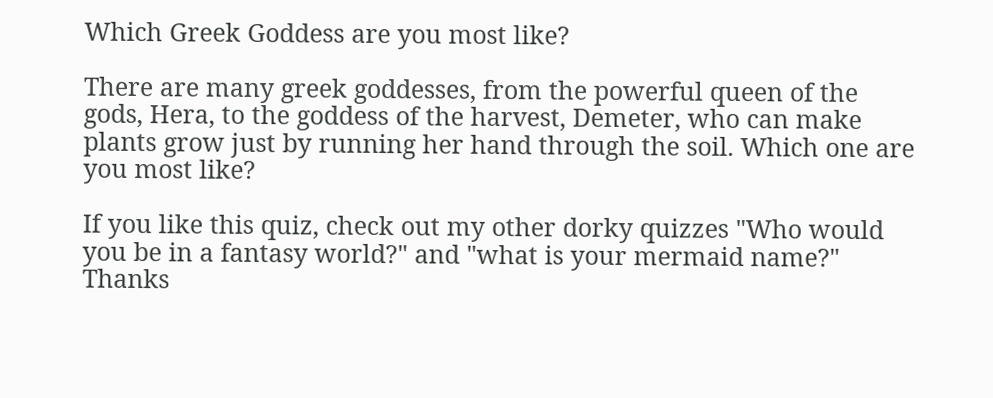Which Greek Goddess are you most like?

There are many greek goddesses, from the powerful queen of the gods, Hera, to the goddess of the harvest, Demeter, who can make plants grow just by running her hand through the soil. Which one are you most like?

If you like this quiz, check out my other dorky quizzes "Who would you be in a fantasy world?" and "what is your mermaid name?" Thanks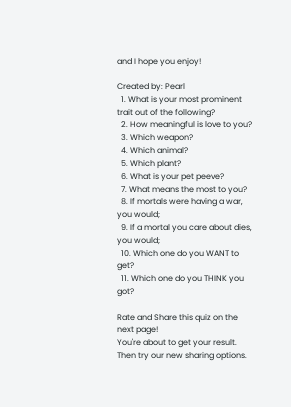and I hope you enjoy!

Created by: Pearl
  1. What is your most prominent trait out of the following?
  2. How meaningful is love to you?
  3. Which weapon?
  4. Which animal?
  5. Which plant?
  6. What is your pet peeve?
  7. What means the most to you?
  8. If mortals were having a war, you would;
  9. If a mortal you care about dies, you would;
  10. Which one do you WANT to get?
  11. Which one do you THINK you got?

Rate and Share this quiz on the next page!
You're about to get your result. Then try our new sharing options.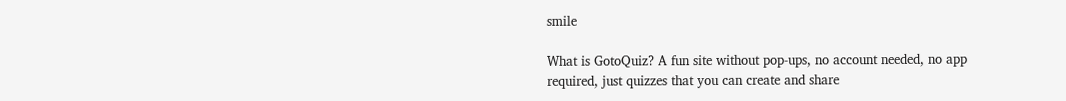smile

What is GotoQuiz? A fun site without pop-ups, no account needed, no app required, just quizzes that you can create and share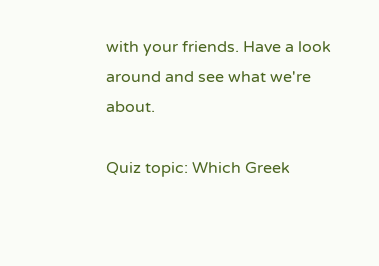with your friends. Have a look around and see what we're about.

Quiz topic: Which Greek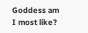Goddess am I most like?